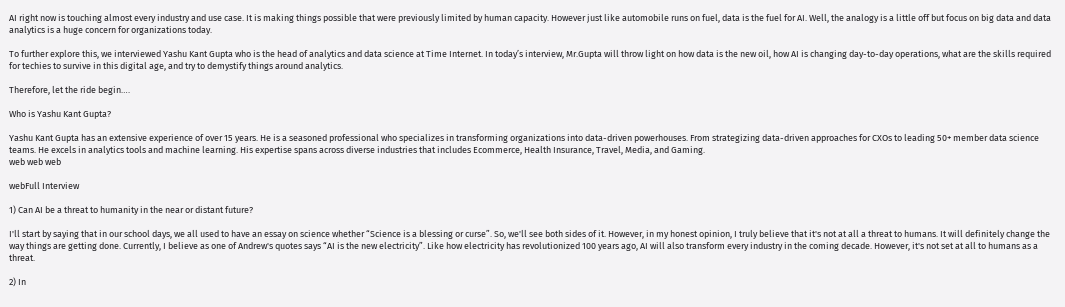AI right now is touching almost every industry and use case. It is making things possible that were previously limited by human capacity. However just like automobile runs on fuel, data is the fuel for AI. Well, the analogy is a little off but focus on big data and data analytics is a huge concern for organizations today.

To further explore this, we interviewed Yashu Kant Gupta who is the head of analytics and data science at Time Internet. In today’s interview, Mr.Gupta will throw light on how data is the new oil, how AI is changing day-to-day operations, what are the skills required for techies to survive in this digital age, and try to demystify things around analytics.

Therefore, let the ride begin….

Who is Yashu Kant Gupta?

Yashu Kant Gupta has an extensive experience of over 15 years. He is a seasoned professional who specializes in transforming organizations into data-driven powerhouses. From strategizing data-driven approaches for CXOs to leading 50+ member data science teams. He excels in analytics tools and machine learning. His expertise spans across diverse industries that includes Ecommerce, Health Insurance, Travel, Media, and Gaming.
web web web

webFull Interview

1) Can AI be a threat to humanity in the near or distant future?

I'll start by saying that in our school days, we all used to have an essay on science whether “Science is a blessing or curse”. So, we'll see both sides of it. However, in my honest opinion, I truly believe that it's not at all a threat to humans. It will definitely change the way things are getting done. Currently, I believe as one of Andrew's quotes says “AI is the new electricity”. Like how electricity has revolutionized 100 years ago, AI will also transform every industry in the coming decade. However, it's not set at all to humans as a threat.

2) In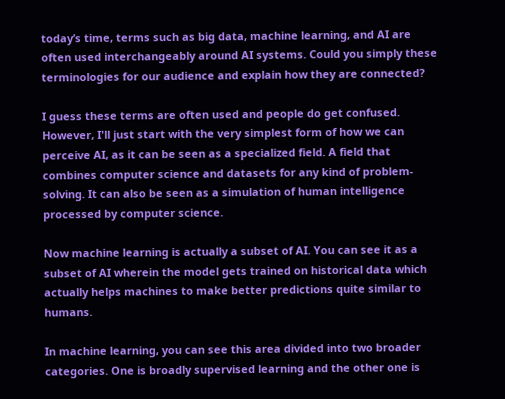today’s time, terms such as big data, machine learning, and AI are often used interchangeably around AI systems. Could you simply these terminologies for our audience and explain how they are connected?

I guess these terms are often used and people do get confused. However, I'll just start with the very simplest form of how we can perceive AI, as it can be seen as a specialized field. A field that combines computer science and datasets for any kind of problem-solving. It can also be seen as a simulation of human intelligence processed by computer science.

Now machine learning is actually a subset of AI. You can see it as a subset of AI wherein the model gets trained on historical data which actually helps machines to make better predictions quite similar to humans.

In machine learning, you can see this area divided into two broader categories. One is broadly supervised learning and the other one is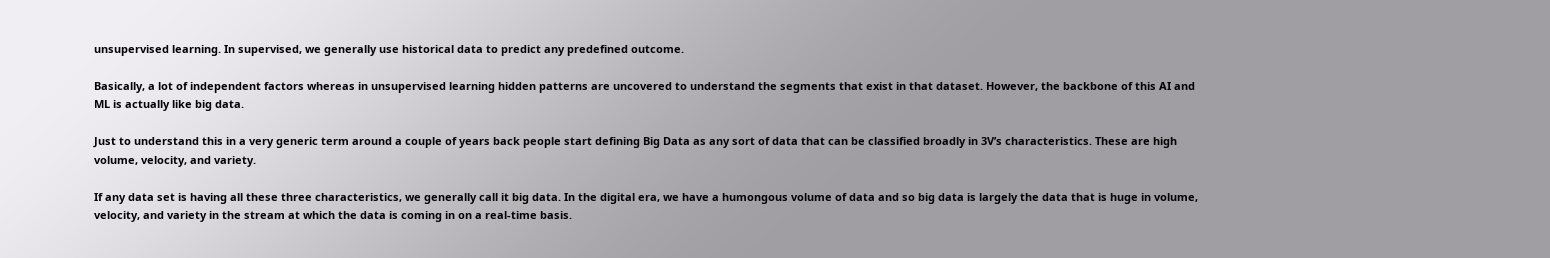unsupervised learning. In supervised, we generally use historical data to predict any predefined outcome.

Basically, a lot of independent factors whereas in unsupervised learning hidden patterns are uncovered to understand the segments that exist in that dataset. However, the backbone of this AI and ML is actually like big data.

Just to understand this in a very generic term around a couple of years back people start defining Big Data as any sort of data that can be classified broadly in 3V’s characteristics. These are high volume, velocity, and variety.

If any data set is having all these three characteristics, we generally call it big data. In the digital era, we have a humongous volume of data and so big data is largely the data that is huge in volume, velocity, and variety in the stream at which the data is coming in on a real-time basis.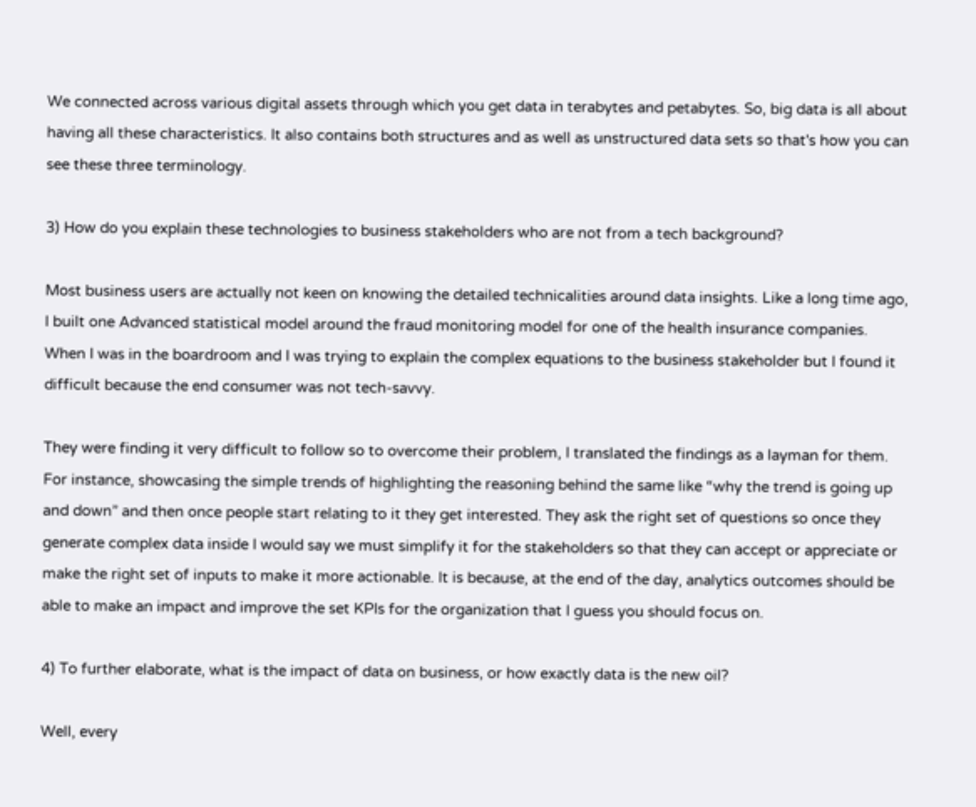We connected across various digital assets through which you get data in terabytes and petabytes. So, big data is all about having all these characteristics. It also contains both structures and as well as unstructured data sets so that's how you can see these three terminology.

3) How do you explain these technologies to business stakeholders who are not from a tech background?

Most business users are actually not keen on knowing the detailed technicalities around data insights. Like a long time ago, I built one Advanced statistical model around the fraud monitoring model for one of the health insurance companies. When I was in the boardroom and I was trying to explain the complex equations to the business stakeholder but I found it difficult because the end consumer was not tech-savvy.

They were finding it very difficult to follow so to overcome their problem, I translated the findings as a layman for them. For instance, showcasing the simple trends of highlighting the reasoning behind the same like “why the trend is going up and down” and then once people start relating to it they get interested. They ask the right set of questions so once they generate complex data inside I would say we must simplify it for the stakeholders so that they can accept or appreciate or make the right set of inputs to make it more actionable. It is because, at the end of the day, analytics outcomes should be able to make an impact and improve the set KPIs for the organization that I guess you should focus on.

4) To further elaborate, what is the impact of data on business, or how exactly data is the new oil?

Well, every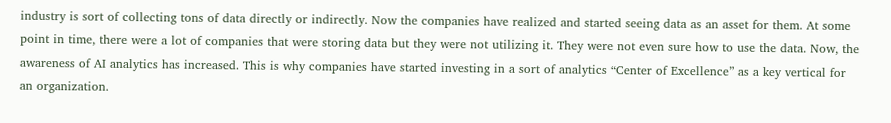industry is sort of collecting tons of data directly or indirectly. Now the companies have realized and started seeing data as an asset for them. At some point in time, there were a lot of companies that were storing data but they were not utilizing it. They were not even sure how to use the data. Now, the awareness of AI analytics has increased. This is why companies have started investing in a sort of analytics “Center of Excellence” as a key vertical for an organization.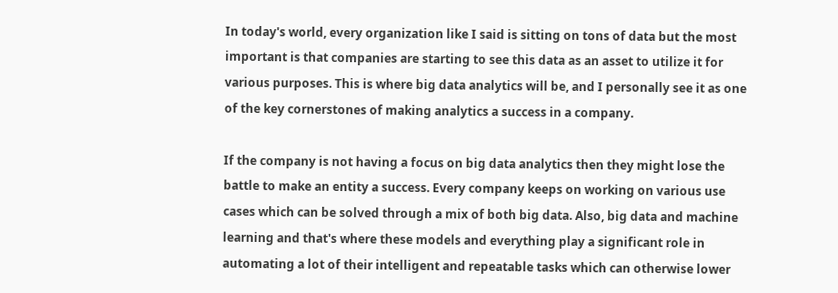In today's world, every organization like I said is sitting on tons of data but the most important is that companies are starting to see this data as an asset to utilize it for various purposes. This is where big data analytics will be, and I personally see it as one of the key cornerstones of making analytics a success in a company.

If the company is not having a focus on big data analytics then they might lose the battle to make an entity a success. Every company keeps on working on various use cases which can be solved through a mix of both big data. Also, big data and machine learning and that's where these models and everything play a significant role in automating a lot of their intelligent and repeatable tasks which can otherwise lower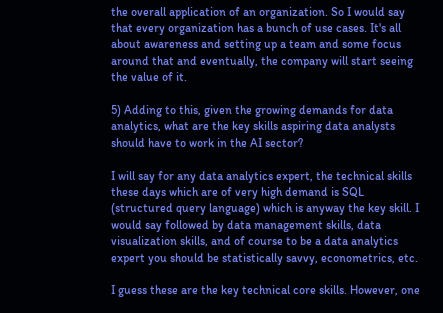the overall application of an organization. So I would say that every organization has a bunch of use cases. It's all about awareness and setting up a team and some focus around that and eventually, the company will start seeing the value of it.

5) Adding to this, given the growing demands for data analytics, what are the key skills aspiring data analysts should have to work in the AI sector?

I will say for any data analytics expert, the technical skills these days which are of very high demand is SQL (structured query language) which is anyway the key skill. I would say followed by data management skills, data visualization skills, and of course to be a data analytics expert you should be statistically savvy, econometrics, etc.

I guess these are the key technical core skills. However, one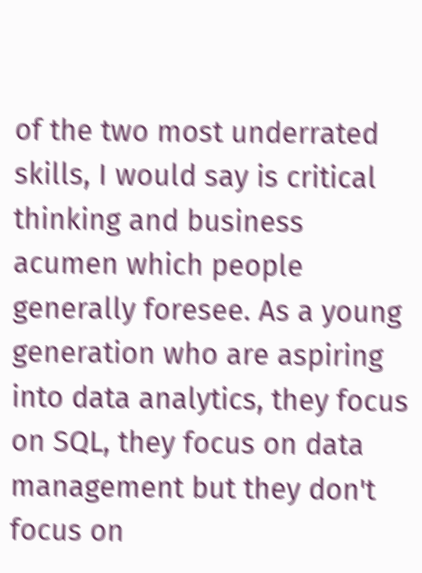of the two most underrated skills, I would say is critical thinking and business acumen which people generally foresee. As a young generation who are aspiring into data analytics, they focus on SQL, they focus on data management but they don't focus on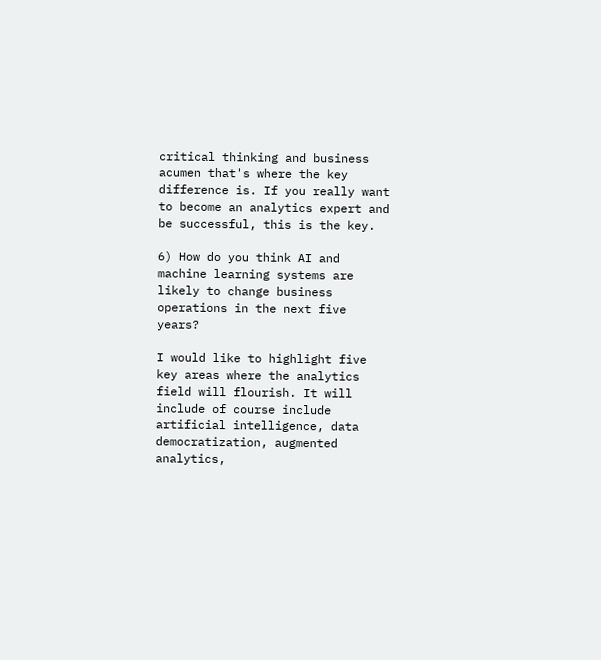critical thinking and business acumen that's where the key difference is. If you really want to become an analytics expert and be successful, this is the key.

6) How do you think AI and machine learning systems are likely to change business operations in the next five years?

I would like to highlight five key areas where the analytics field will flourish. It will include of course include artificial intelligence, data democratization, augmented analytics,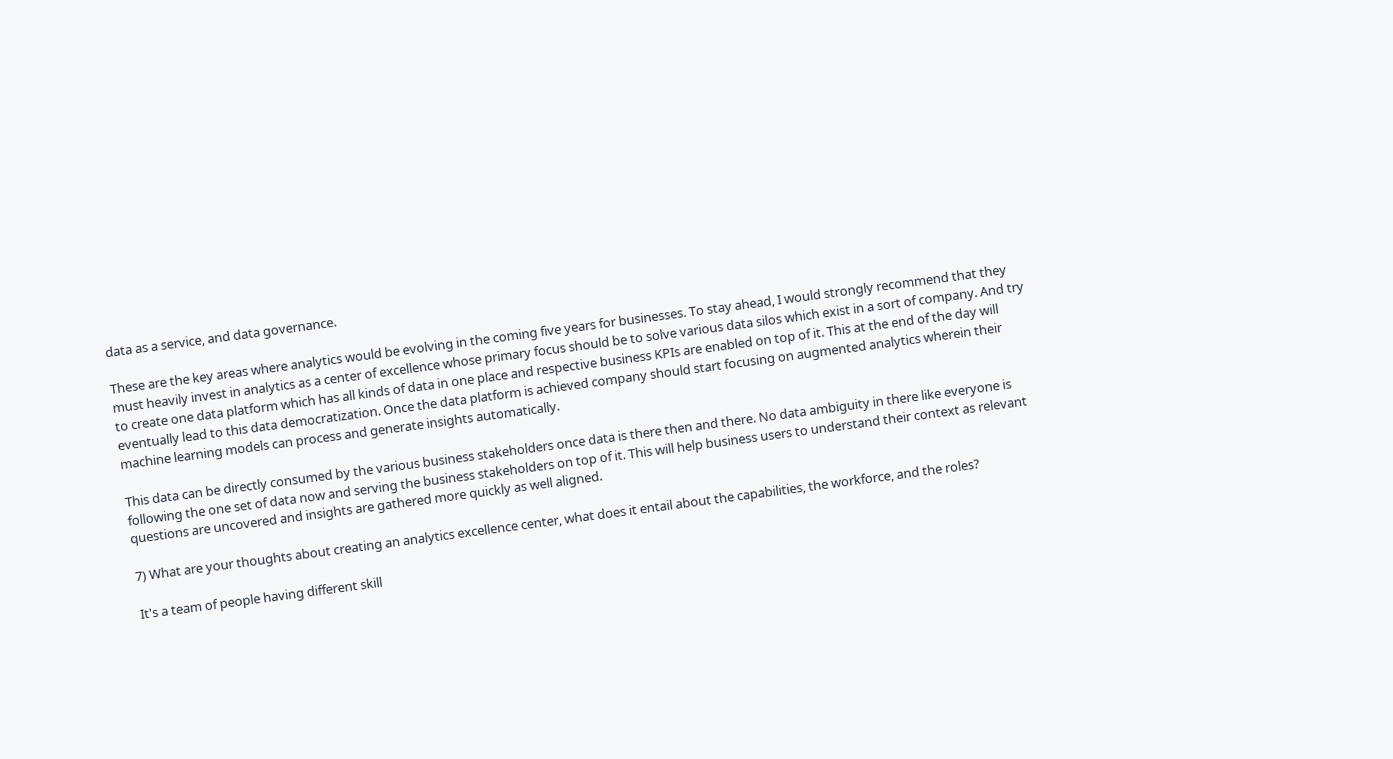data as a service, and data governance.

These are the key areas where analytics would be evolving in the coming five years for businesses. To stay ahead, I would strongly recommend that they must heavily invest in analytics as a center of excellence whose primary focus should be to solve various data silos which exist in a sort of company. And try to create one data platform which has all kinds of data in one place and respective business KPIs are enabled on top of it. This at the end of the day will eventually lead to this data democratization. Once the data platform is achieved company should start focusing on augmented analytics wherein their machine learning models can process and generate insights automatically.

This data can be directly consumed by the various business stakeholders once data is there then and there. No data ambiguity in there like everyone is following the one set of data now and serving the business stakeholders on top of it. This will help business users to understand their context as relevant questions are uncovered and insights are gathered more quickly as well aligned.

7) What are your thoughts about creating an analytics excellence center, what does it entail about the capabilities, the workforce, and the roles?

It's a team of people having different skill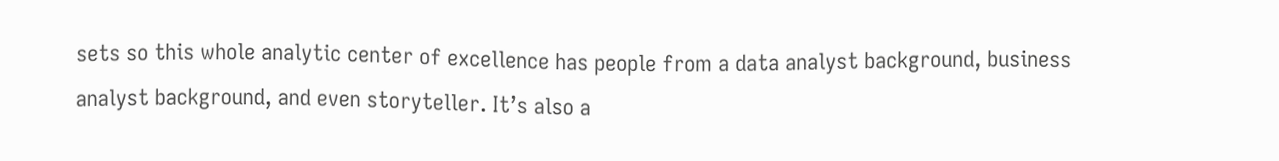sets so this whole analytic center of excellence has people from a data analyst background, business analyst background, and even storyteller. It’s also a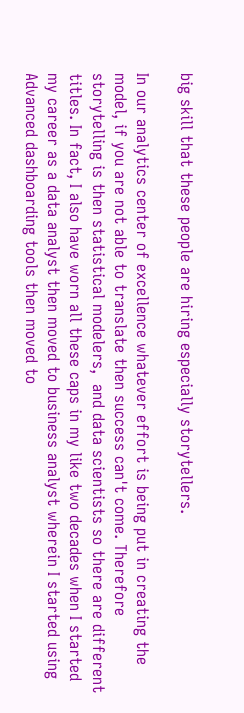big skill that these people are hiring especially storytellers.

In our analytics center of excellence whatever effort is being put in creating the model, if you are not able to translate then success can't come. Therefore storytelling is then statistical modelers,  and data scientists so there are different titles. In fact, I also have worn all these caps in my like two decades when I started my career as a data analyst then moved to business analyst wherein I started using Advanced dashboarding tools then moved to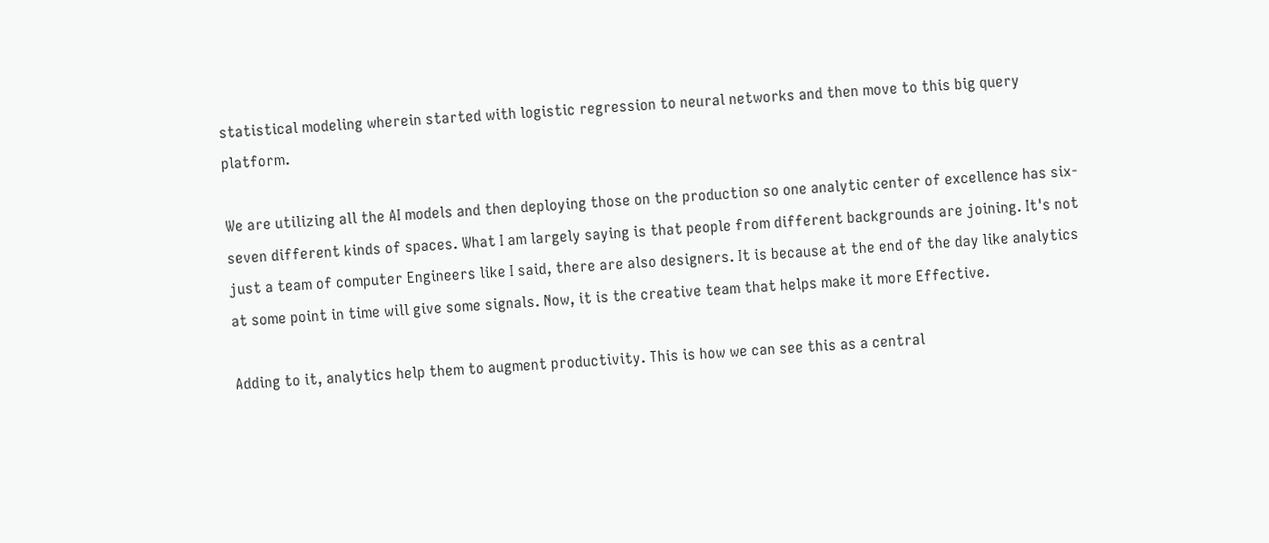statistical modeling wherein started with logistic regression to neural networks and then move to this big query platform.

We are utilizing all the AI models and then deploying those on the production so one analytic center of excellence has six-seven different kinds of spaces. What I am largely saying is that people from different backgrounds are joining. It's not just a team of computer Engineers like I said, there are also designers. It is because at the end of the day like analytics at some point in time will give some signals. Now, it is the creative team that helps make it more Effective.

Adding to it, analytics help them to augment productivity. This is how we can see this as a central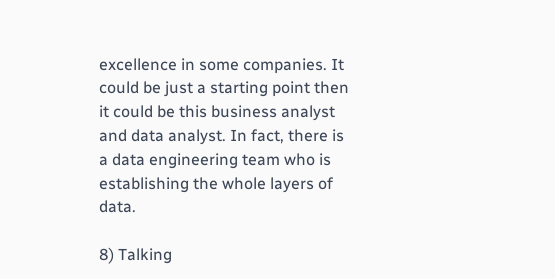excellence in some companies. It could be just a starting point then it could be this business analyst and data analyst. In fact, there is a data engineering team who is establishing the whole layers of data.

8) Talking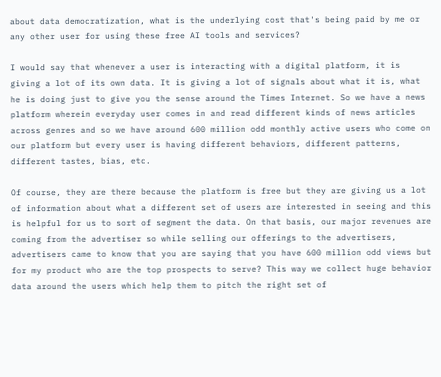about data democratization, what is the underlying cost that's being paid by me or any other user for using these free AI tools and services?

I would say that whenever a user is interacting with a digital platform, it is giving a lot of its own data. It is giving a lot of signals about what it is, what he is doing just to give you the sense around the Times Internet. So we have a news platform wherein everyday user comes in and read different kinds of news articles across genres and so we have around 600 million odd monthly active users who come on our platform but every user is having different behaviors, different patterns, different tastes, bias, etc.

Of course, they are there because the platform is free but they are giving us a lot of information about what a different set of users are interested in seeing and this is helpful for us to sort of segment the data. On that basis, our major revenues are coming from the advertiser so while selling our offerings to the advertisers, advertisers came to know that you are saying that you have 600 million odd views but for my product who are the top prospects to serve? This way we collect huge behavior data around the users which help them to pitch the right set of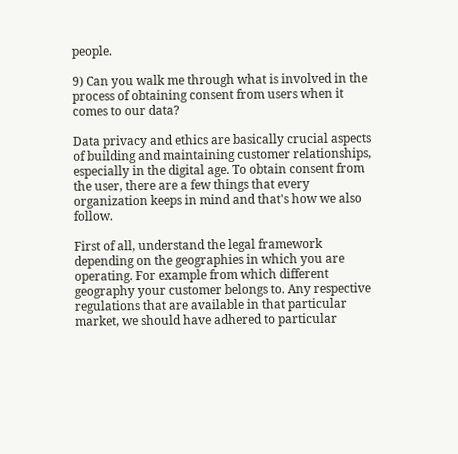people.

9) Can you walk me through what is involved in the process of obtaining consent from users when it comes to our data?

Data privacy and ethics are basically crucial aspects of building and maintaining customer relationships, especially in the digital age. To obtain consent from the user, there are a few things that every organization keeps in mind and that's how we also follow.

First of all, understand the legal framework depending on the geographies in which you are operating. For example from which different geography your customer belongs to. Any respective regulations that are available in that particular market, we should have adhered to particular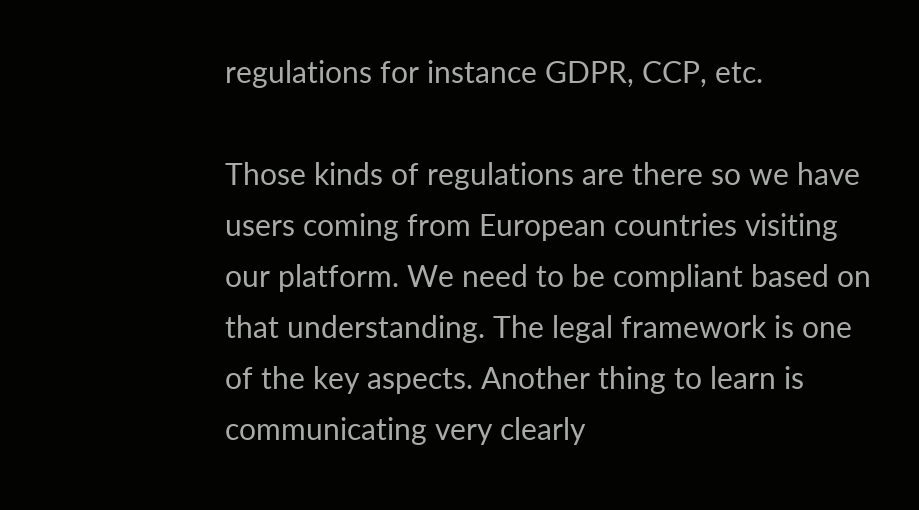regulations for instance GDPR, CCP, etc.

Those kinds of regulations are there so we have users coming from European countries visiting our platform. We need to be compliant based on that understanding. The legal framework is one of the key aspects. Another thing to learn is communicating very clearly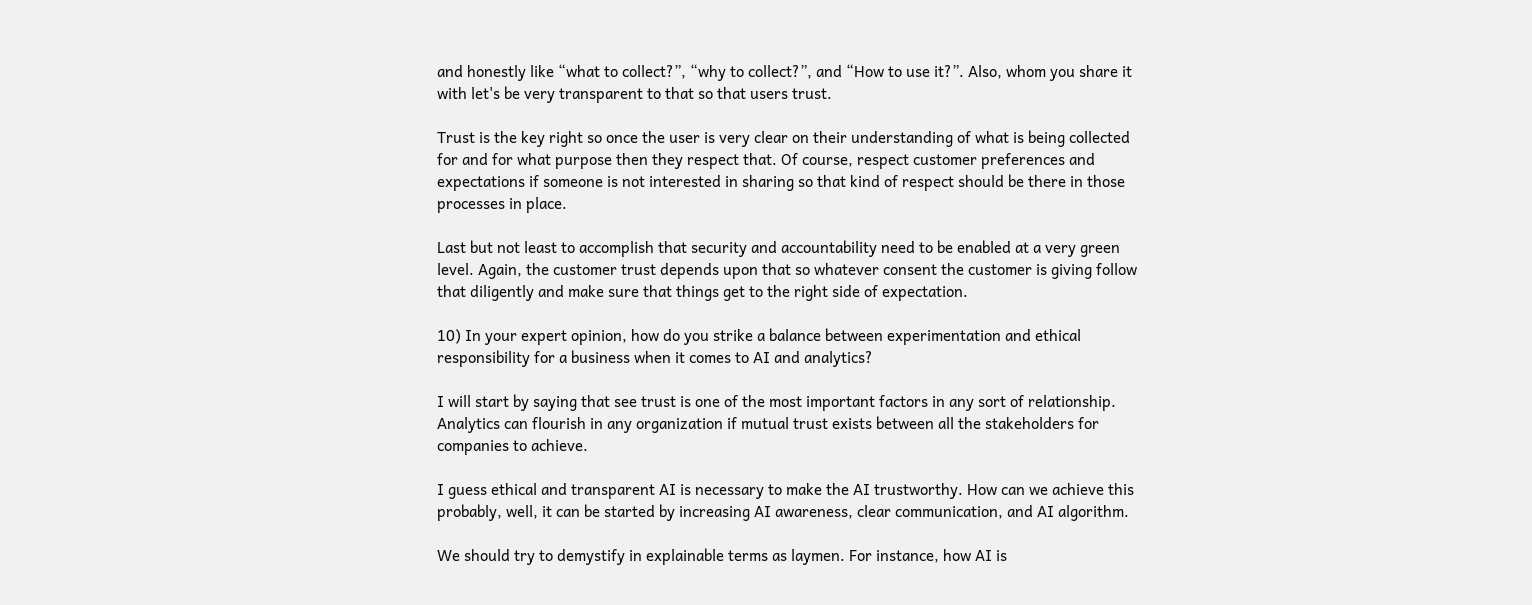and honestly like “what to collect?”, “why to collect?”, and “How to use it?”. Also, whom you share it with let's be very transparent to that so that users trust.

Trust is the key right so once the user is very clear on their understanding of what is being collected for and for what purpose then they respect that. Of course, respect customer preferences and expectations if someone is not interested in sharing so that kind of respect should be there in those processes in place.

Last but not least to accomplish that security and accountability need to be enabled at a very green level. Again, the customer trust depends upon that so whatever consent the customer is giving follow that diligently and make sure that things get to the right side of expectation.

10) In your expert opinion, how do you strike a balance between experimentation and ethical responsibility for a business when it comes to AI and analytics?

I will start by saying that see trust is one of the most important factors in any sort of relationship. Analytics can flourish in any organization if mutual trust exists between all the stakeholders for companies to achieve.

I guess ethical and transparent AI is necessary to make the AI trustworthy. How can we achieve this probably, well, it can be started by increasing AI awareness, clear communication, and AI algorithm.

We should try to demystify in explainable terms as laymen. For instance, how AI is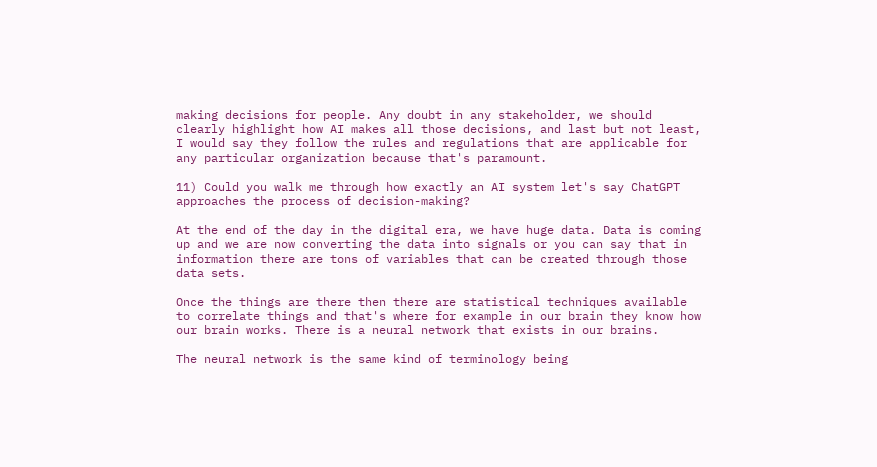making decisions for people. Any doubt in any stakeholder, we should clearly highlight how AI makes all those decisions, and last but not least, I would say they follow the rules and regulations that are applicable for any particular organization because that's paramount.

11) Could you walk me through how exactly an AI system let's say ChatGPT approaches the process of decision-making?

At the end of the day in the digital era, we have huge data. Data is coming up and we are now converting the data into signals or you can say that in information there are tons of variables that can be created through those data sets.

Once the things are there then there are statistical techniques available to correlate things and that's where for example in our brain they know how our brain works. There is a neural network that exists in our brains.

The neural network is the same kind of terminology being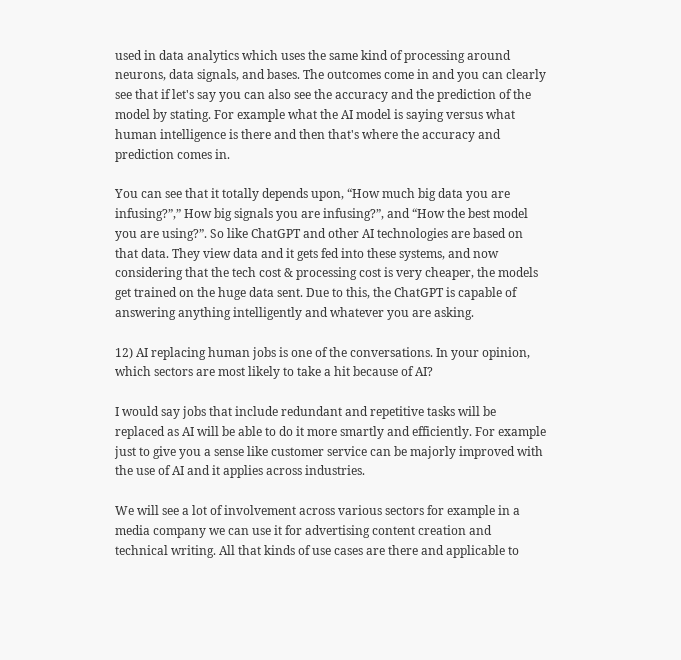used in data analytics which uses the same kind of processing around neurons, data signals, and bases. The outcomes come in and you can clearly see that if let's say you can also see the accuracy and the prediction of the model by stating. For example what the AI model is saying versus what human intelligence is there and then that's where the accuracy and prediction comes in.

You can see that it totally depends upon, “How much big data you are infusing?”,” How big signals you are infusing?”, and “How the best model you are using?”. So like ChatGPT and other AI technologies are based on that data. They view data and it gets fed into these systems, and now considering that the tech cost & processing cost is very cheaper, the models get trained on the huge data sent. Due to this, the ChatGPT is capable of answering anything intelligently and whatever you are asking.

12) AI replacing human jobs is one of the conversations. In your opinion, which sectors are most likely to take a hit because of AI?

I would say jobs that include redundant and repetitive tasks will be replaced as AI will be able to do it more smartly and efficiently. For example just to give you a sense like customer service can be majorly improved with the use of AI and it applies across industries.

We will see a lot of involvement across various sectors for example in a media company we can use it for advertising content creation and technical writing. All that kinds of use cases are there and applicable to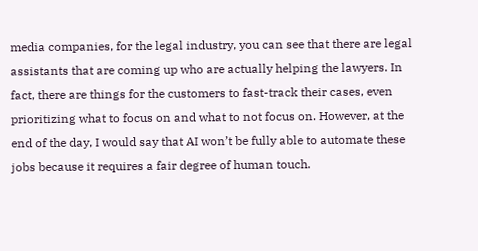media companies, for the legal industry, you can see that there are legal assistants that are coming up who are actually helping the lawyers. In fact, there are things for the customers to fast-track their cases, even prioritizing what to focus on and what to not focus on. However, at the end of the day, I would say that AI won’t be fully able to automate these jobs because it requires a fair degree of human touch.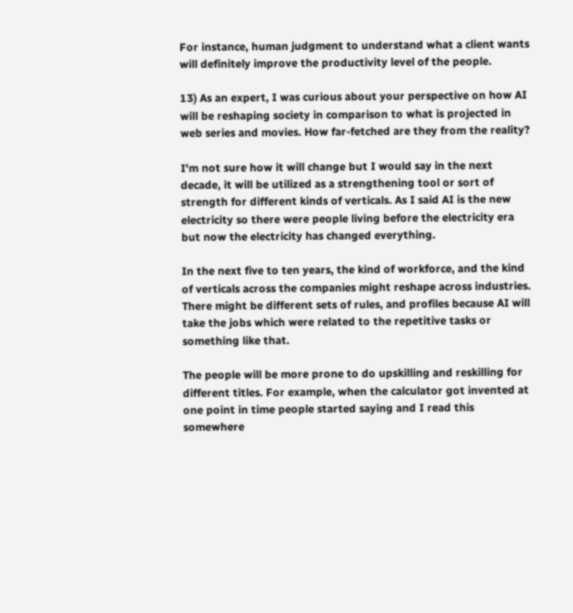For instance, human judgment to understand what a client wants will definitely improve the productivity level of the people.

13) As an expert, I was curious about your perspective on how AI will be reshaping society in comparison to what is projected in web series and movies. How far-fetched are they from the reality?

I'm not sure how it will change but I would say in the next decade, it will be utilized as a strengthening tool or sort of strength for different kinds of verticals. As I said AI is the new electricity so there were people living before the electricity era but now the electricity has changed everything.

In the next five to ten years, the kind of workforce, and the kind of verticals across the companies might reshape across industries. There might be different sets of rules, and profiles because AI will take the jobs which were related to the repetitive tasks or something like that.

The people will be more prone to do upskilling and reskilling for different titles. For example, when the calculator got invented at one point in time people started saying and I read this somewhere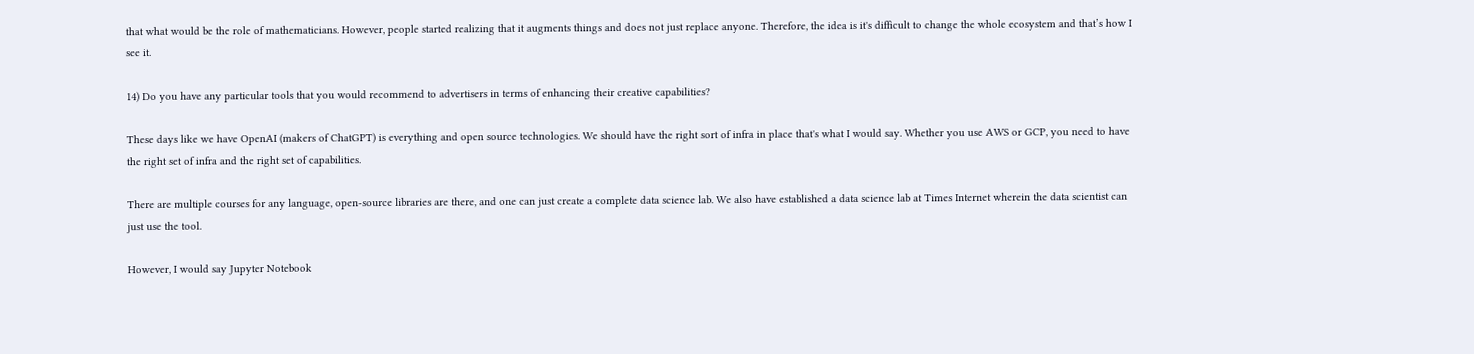that what would be the role of mathematicians. However, people started realizing that it augments things and does not just replace anyone. Therefore, the idea is it's difficult to change the whole ecosystem and that’s how I see it.

14) Do you have any particular tools that you would recommend to advertisers in terms of enhancing their creative capabilities?

These days like we have OpenAI (makers of ChatGPT) is everything and open source technologies. We should have the right sort of infra in place that's what I would say. Whether you use AWS or GCP, you need to have the right set of infra and the right set of capabilities.

There are multiple courses for any language, open-source libraries are there, and one can just create a complete data science lab. We also have established a data science lab at Times Internet wherein the data scientist can just use the tool.

However, I would say Jupyter Notebook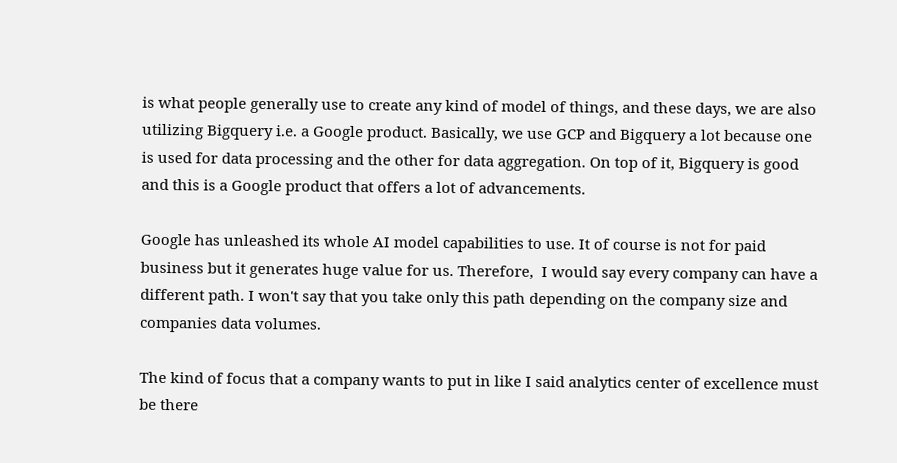is what people generally use to create any kind of model of things, and these days, we are also utilizing Bigquery i.e. a Google product. Basically, we use GCP and Bigquery a lot because one is used for data processing and the other for data aggregation. On top of it, Bigquery is good and this is a Google product that offers a lot of advancements.

Google has unleashed its whole AI model capabilities to use. It of course is not for paid business but it generates huge value for us. Therefore,  I would say every company can have a different path. I won't say that you take only this path depending on the company size and companies data volumes.

The kind of focus that a company wants to put in like I said analytics center of excellence must be there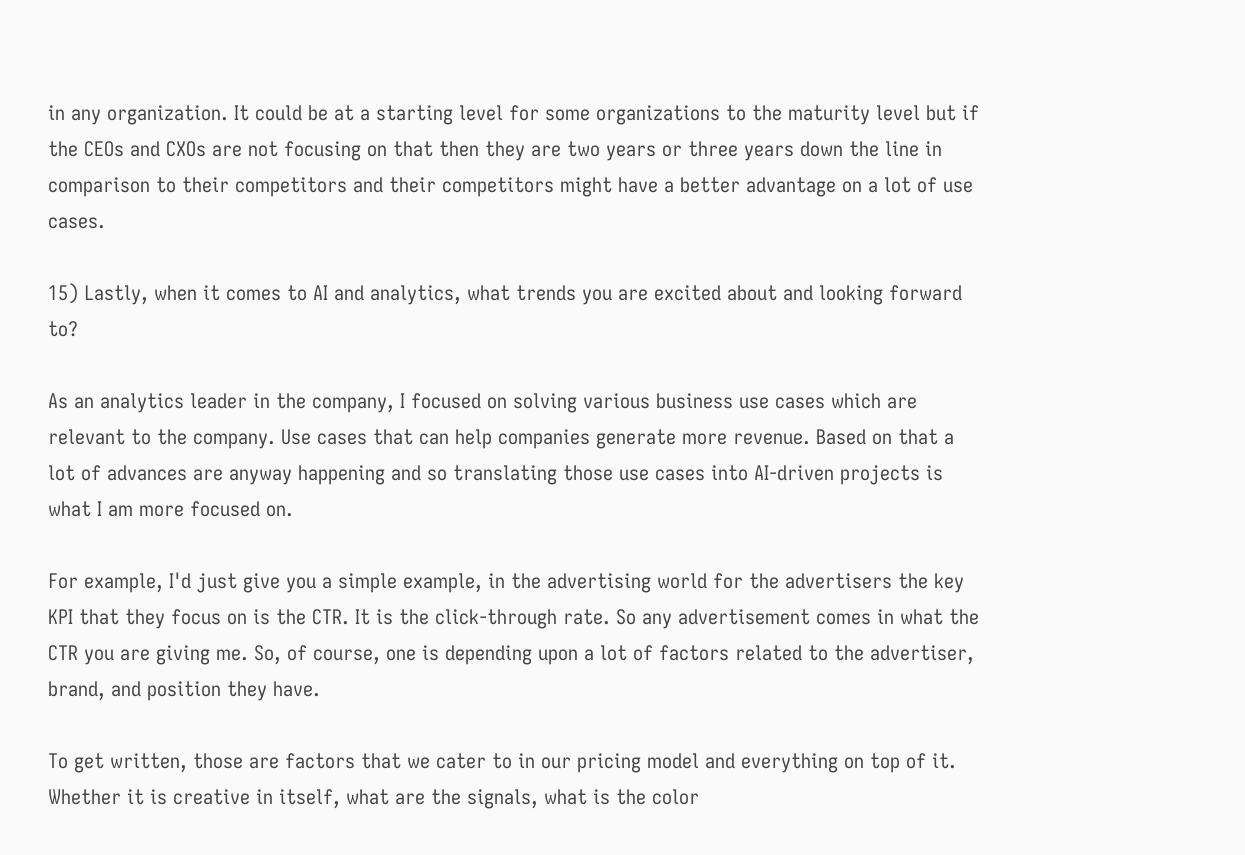in any organization. It could be at a starting level for some organizations to the maturity level but if the CEOs and CXOs are not focusing on that then they are two years or three years down the line in comparison to their competitors and their competitors might have a better advantage on a lot of use cases.

15) Lastly, when it comes to AI and analytics, what trends you are excited about and looking forward to?

As an analytics leader in the company, I focused on solving various business use cases which are relevant to the company. Use cases that can help companies generate more revenue. Based on that a lot of advances are anyway happening and so translating those use cases into AI-driven projects is what I am more focused on.

For example, I'd just give you a simple example, in the advertising world for the advertisers the key KPI that they focus on is the CTR. It is the click-through rate. So any advertisement comes in what the CTR you are giving me. So, of course, one is depending upon a lot of factors related to the advertiser, brand, and position they have.

To get written, those are factors that we cater to in our pricing model and everything on top of it. Whether it is creative in itself, what are the signals, what is the color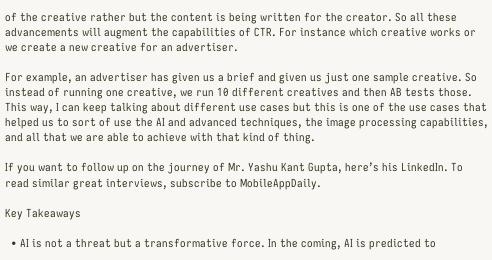of the creative rather but the content is being written for the creator. So all these advancements will augment the capabilities of CTR. For instance which creative works or we create a new creative for an advertiser.

For example, an advertiser has given us a brief and given us just one sample creative. So instead of running one creative, we run 10 different creatives and then AB tests those. This way, I can keep talking about different use cases but this is one of the use cases that helped us to sort of use the AI and advanced techniques, the image processing capabilities, and all that we are able to achieve with that kind of thing.

If you want to follow up on the journey of Mr. Yashu Kant Gupta, here’s his LinkedIn. To read similar great interviews, subscribe to MobileAppDaily.

Key Takeaways

  • AI is not a threat but a transformative force. In the coming, AI is predicted to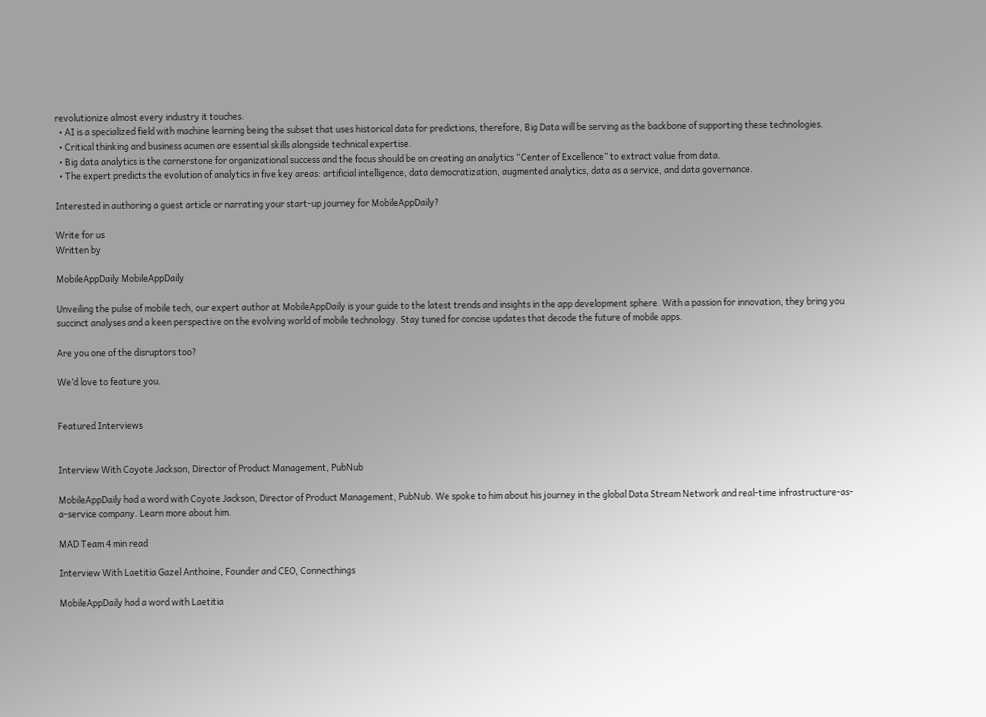revolutionize almost every industry it touches.
  • AI is a specialized field with machine learning being the subset that uses historical data for predictions, therefore, Big Data will be serving as the backbone of supporting these technologies.
  • Critical thinking and business acumen are essential skills alongside technical expertise.
  • Big data analytics is the cornerstone for organizational success and the focus should be on creating an analytics “Center of Excellence” to extract value from data.
  • The expert predicts the evolution of analytics in five key areas: artificial intelligence, data democratization, augmented analytics, data as a service, and data governance.

Interested in authoring a guest article or narrating your start-up journey for MobileAppDaily?

Write for us
Written by

MobileAppDaily MobileAppDaily

Unveiling the pulse of mobile tech, our expert author at MobileAppDaily is your guide to the latest trends and insights in the app development sphere. With a passion for innovation, they bring you succinct analyses and a keen perspective on the evolving world of mobile technology. Stay tuned for concise updates that decode the future of mobile apps.

Are you one of the disruptors too?

We’d love to feature you.


Featured Interviews


Interview With Coyote Jackson, Director of Product Management, PubNub

MobileAppDaily had a word with Coyote Jackson, Director of Product Management, PubNub. We spoke to him about his journey in the global Data Stream Network and real-time infrastructure-as-a-service company. Learn more about him.

MAD Team 4 min read

Interview With Laetitia Gazel Anthoine, Founder and CEO, Connecthings

MobileAppDaily had a word with Laetitia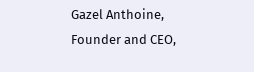Gazel Anthoine, Founder and CEO,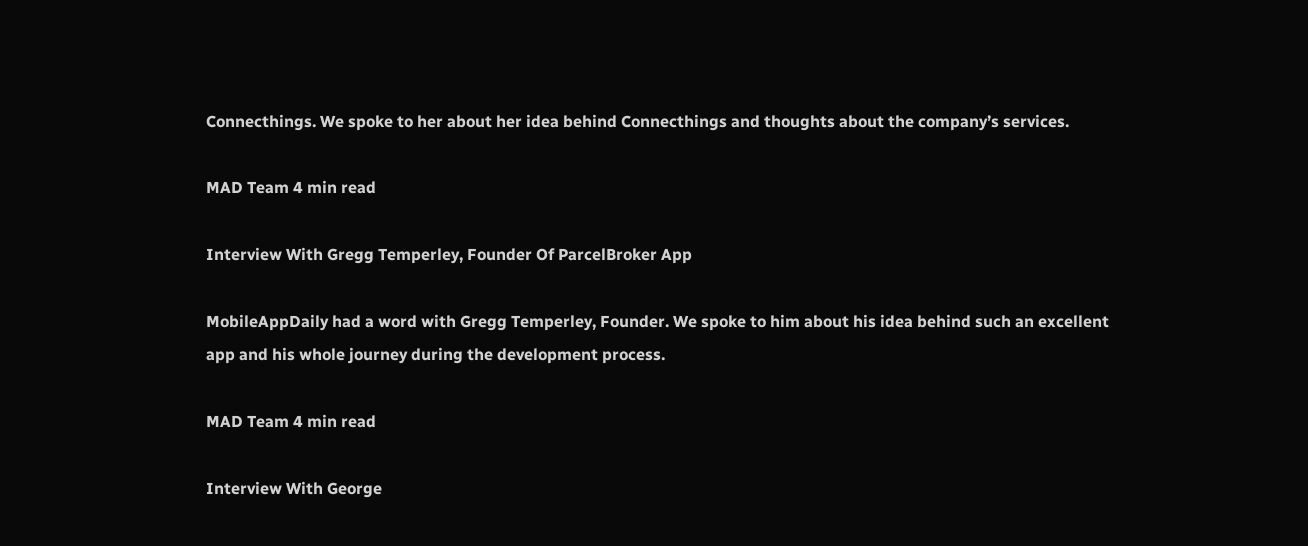Connecthings. We spoke to her about her idea behind Connecthings and thoughts about the company’s services.

MAD Team 4 min read

Interview With Gregg Temperley, Founder Of ParcelBroker App

MobileAppDaily had a word with Gregg Temperley, Founder. We spoke to him about his idea behind such an excellent app and his whole journey during the development process.

MAD Team 4 min read

Interview With George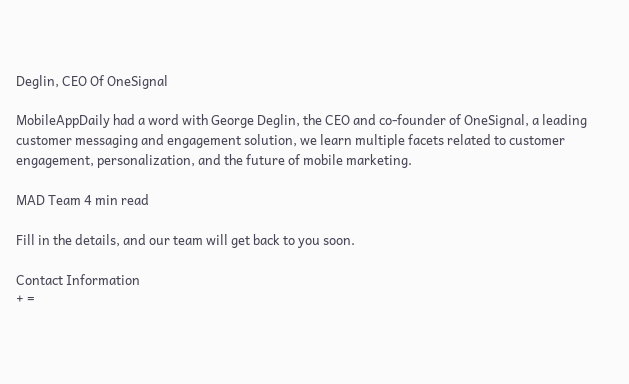Deglin, CEO Of OneSignal

MobileAppDaily had a word with George Deglin, the CEO and co-founder of OneSignal, a leading customer messaging and engagement solution, we learn multiple facets related to customer engagement, personalization, and the future of mobile marketing.

MAD Team 4 min read

Fill in the details, and our team will get back to you soon.

Contact Information
+ =